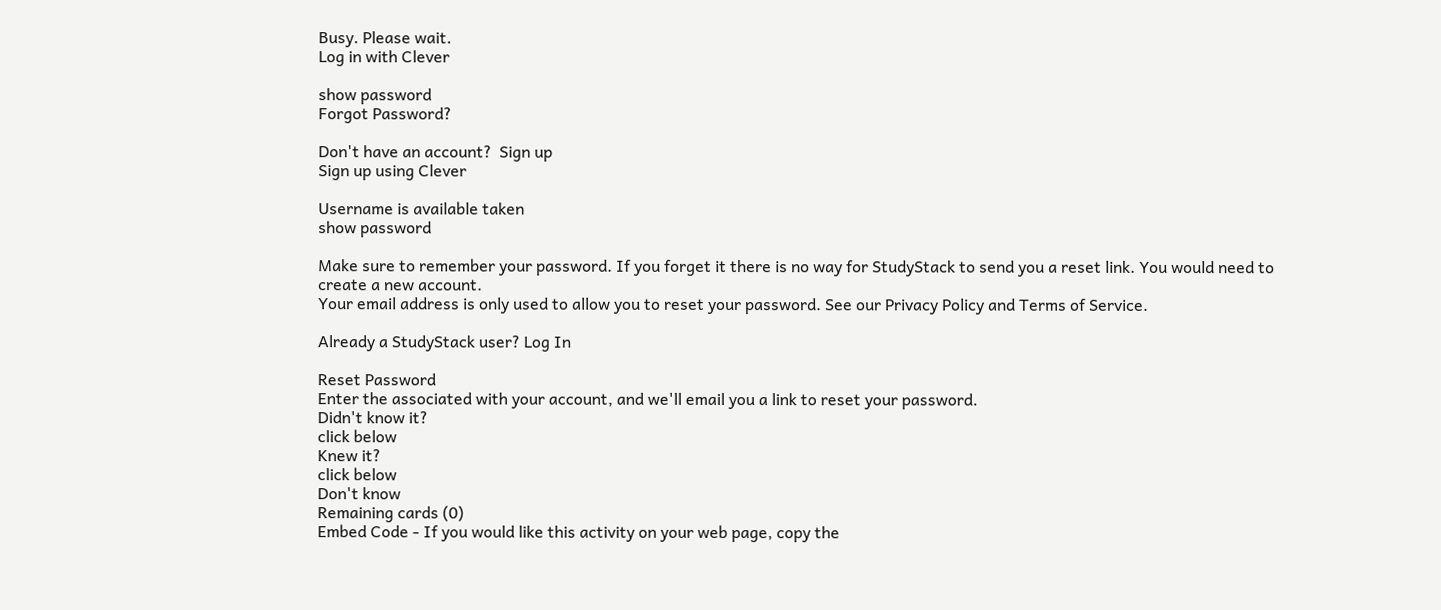Busy. Please wait.
Log in with Clever

show password
Forgot Password?

Don't have an account?  Sign up
Sign up using Clever

Username is available taken
show password

Make sure to remember your password. If you forget it there is no way for StudyStack to send you a reset link. You would need to create a new account.
Your email address is only used to allow you to reset your password. See our Privacy Policy and Terms of Service.

Already a StudyStack user? Log In

Reset Password
Enter the associated with your account, and we'll email you a link to reset your password.
Didn't know it?
click below
Knew it?
click below
Don't know
Remaining cards (0)
Embed Code - If you would like this activity on your web page, copy the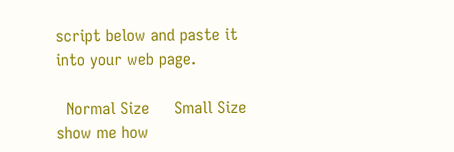script below and paste it into your web page.

  Normal Size     Small Size show me how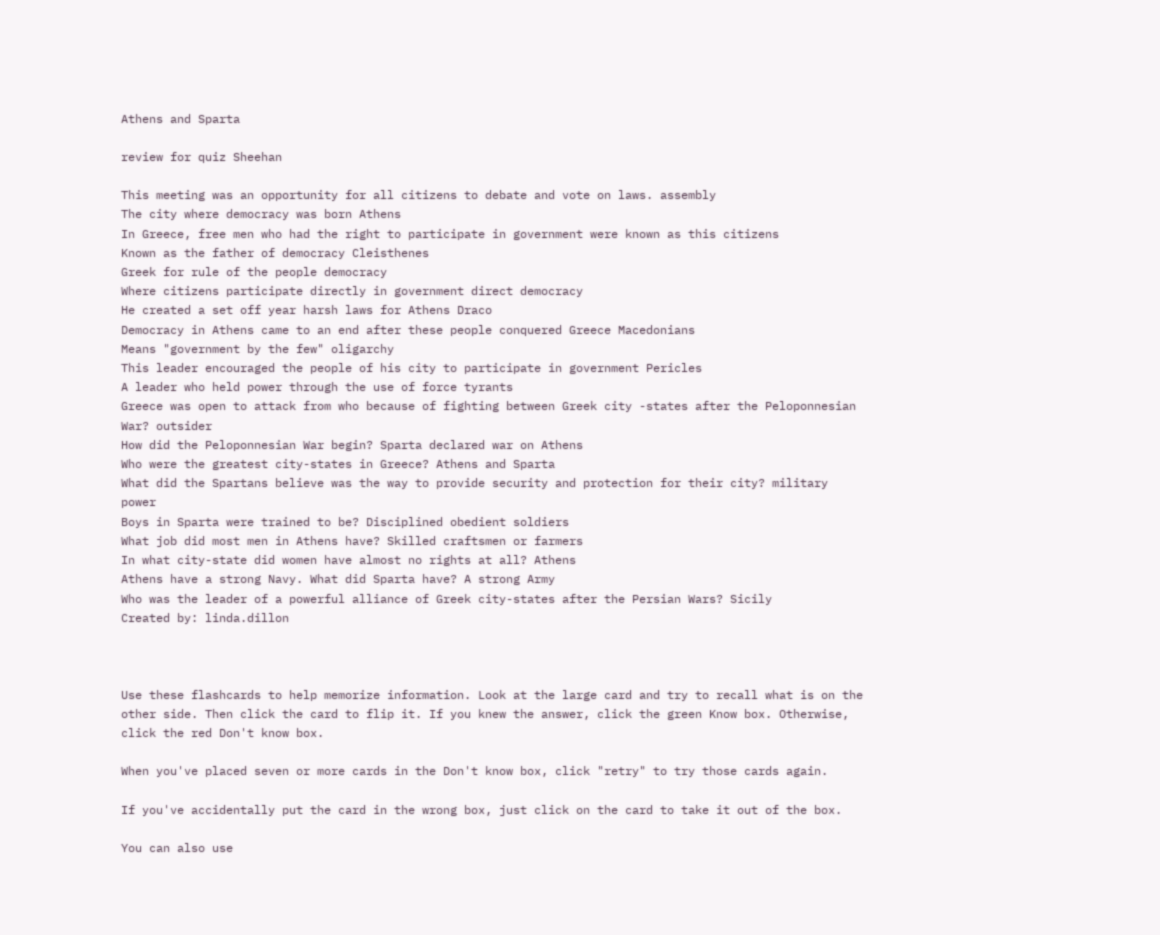Athens and Sparta

review for quiz Sheehan

This meeting was an opportunity for all citizens to debate and vote on laws. assembly
The city where democracy was born Athens
In Greece, free men who had the right to participate in government were known as this citizens
Known as the father of democracy Cleisthenes
Greek for rule of the people democracy
Where citizens participate directly in government direct democracy
He created a set off year harsh laws for Athens Draco
Democracy in Athens came to an end after these people conquered Greece Macedonians
Means "government by the few" oligarchy
This leader encouraged the people of his city to participate in government Pericles
A leader who held power through the use of force tyrants
Greece was open to attack from who because of fighting between Greek city -states after the Peloponnesian War? outsider
How did the Peloponnesian War begin? Sparta declared war on Athens
Who were the greatest city-states in Greece? Athens and Sparta
What did the Spartans believe was the way to provide security and protection for their city? military power
Boys in Sparta were trained to be? Disciplined obedient soldiers
What job did most men in Athens have? Skilled craftsmen or farmers
In what city-state did women have almost no rights at all? Athens
Athens have a strong Navy. What did Sparta have? A strong Army
Who was the leader of a powerful alliance of Greek city-states after the Persian Wars? Sicily
Created by: linda.dillon



Use these flashcards to help memorize information. Look at the large card and try to recall what is on the other side. Then click the card to flip it. If you knew the answer, click the green Know box. Otherwise, click the red Don't know box.

When you've placed seven or more cards in the Don't know box, click "retry" to try those cards again.

If you've accidentally put the card in the wrong box, just click on the card to take it out of the box.

You can also use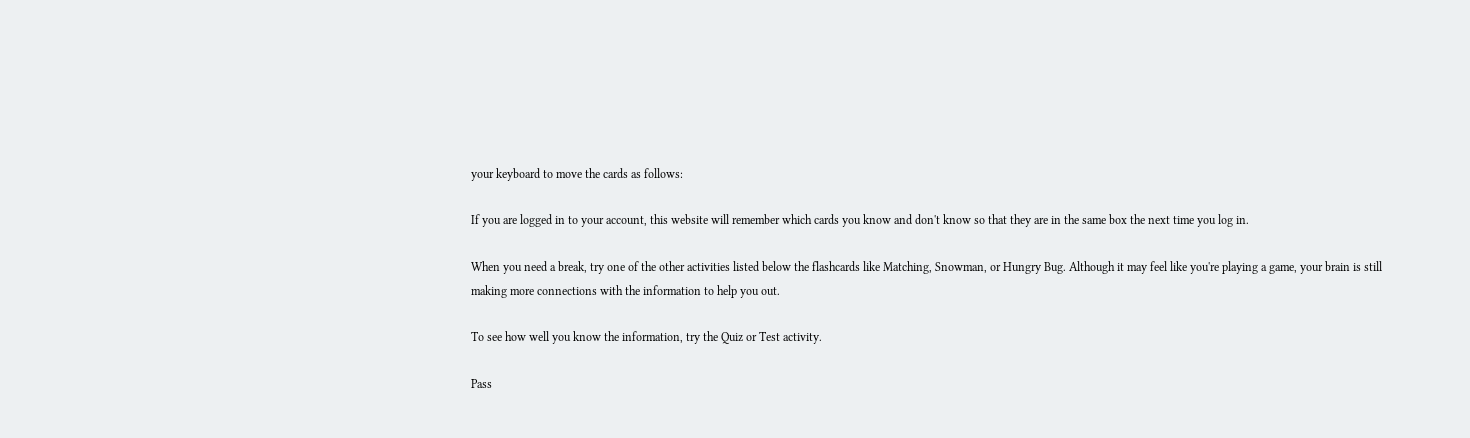your keyboard to move the cards as follows:

If you are logged in to your account, this website will remember which cards you know and don't know so that they are in the same box the next time you log in.

When you need a break, try one of the other activities listed below the flashcards like Matching, Snowman, or Hungry Bug. Although it may feel like you're playing a game, your brain is still making more connections with the information to help you out.

To see how well you know the information, try the Quiz or Test activity.

Pass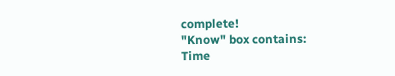complete!
"Know" box contains:
Time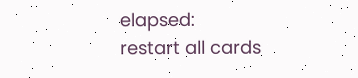elapsed:
restart all cards